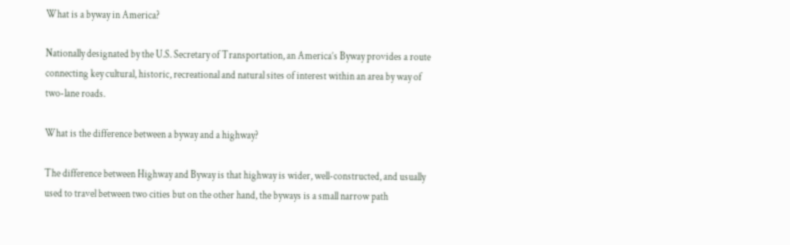What is a byway in America?

Nationally designated by the U.S. Secretary of Transportation, an America’s Byway provides a route connecting key cultural, historic, recreational and natural sites of interest within an area by way of two-lane roads.

What is the difference between a byway and a highway?

The difference between Highway and Byway is that highway is wider, well-constructed, and usually used to travel between two cities but on the other hand, the byways is a small narrow path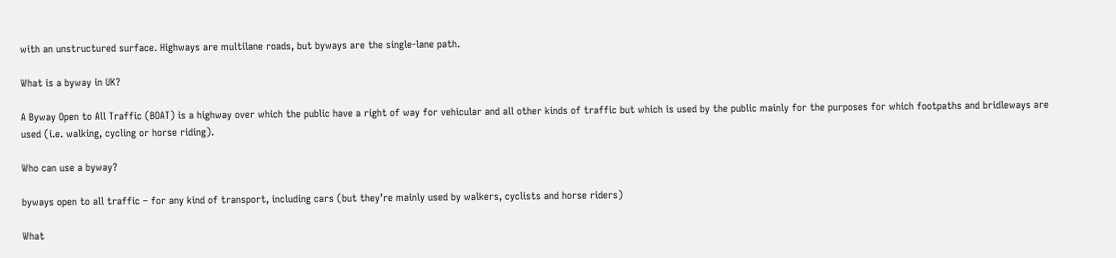with an unstructured surface. Highways are multilane roads, but byways are the single-lane path.

What is a byway in UK?

A Byway Open to All Traffic (BOAT) is a highway over which the public have a right of way for vehicular and all other kinds of traffic but which is used by the public mainly for the purposes for which footpaths and bridleways are used (i.e. walking, cycling or horse riding).

Who can use a byway?

byways open to all traffic – for any kind of transport, including cars (but they’re mainly used by walkers, cyclists and horse riders)

What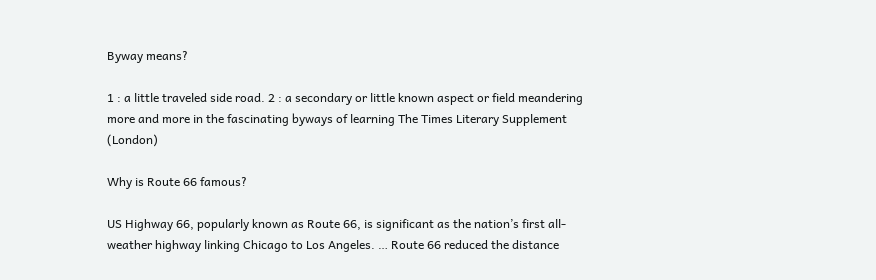Byway means?

1 : a little traveled side road. 2 : a secondary or little known aspect or field meandering more and more in the fascinating byways of learning The Times Literary Supplement (London)

Why is Route 66 famous?

US Highway 66, popularly known as Route 66, is significant as the nation’s first all-weather highway linking Chicago to Los Angeles. … Route 66 reduced the distance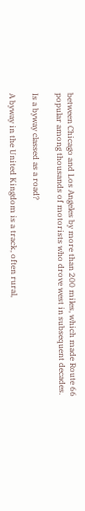between Chicago and Los Angeles by more than 200 miles, which made Route 66 popular among thousands of motorists who drove west in subsequent decades.

Is a byway classed as a road?

A byway in the United Kingdom is a track, often rural,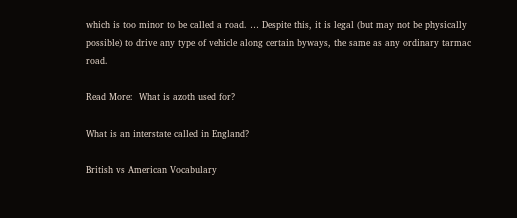which is too minor to be called a road. … Despite this, it is legal (but may not be physically possible) to drive any type of vehicle along certain byways, the same as any ordinary tarmac road.

Read More:  What is azoth used for?

What is an interstate called in England?

British vs American Vocabulary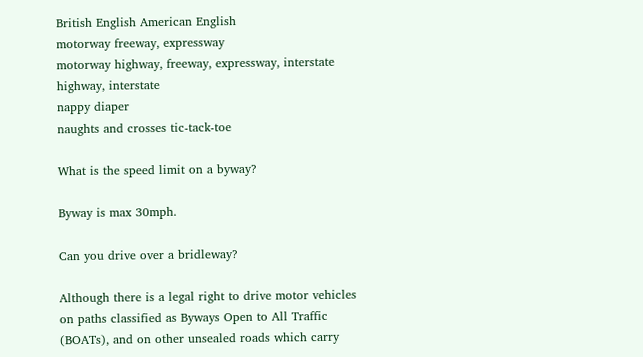British English American English
motorway freeway, expressway
motorway highway, freeway, expressway, interstate highway, interstate
nappy diaper
naughts and crosses tic-tack-toe

What is the speed limit on a byway?

Byway is max 30mph.

Can you drive over a bridleway?

Although there is a legal right to drive motor vehicles on paths classified as Byways Open to All Traffic (BOATs), and on other unsealed roads which carry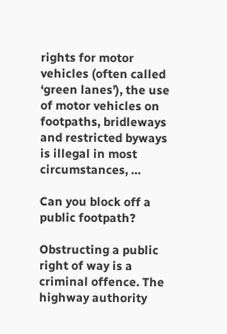rights for motor vehicles (often called ‘green lanes’), the use of motor vehicles on footpaths, bridleways and restricted byways is illegal in most circumstances, …

Can you block off a public footpath?

Obstructing a public right of way is a criminal offence. The highway authority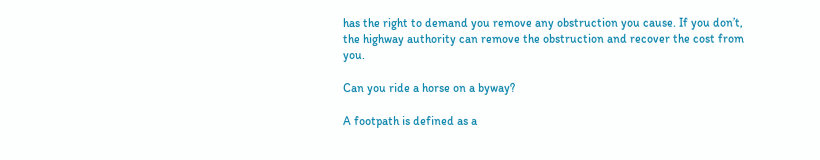has the right to demand you remove any obstruction you cause. If you don’t, the highway authority can remove the obstruction and recover the cost from you.

Can you ride a horse on a byway?

A footpath is defined as a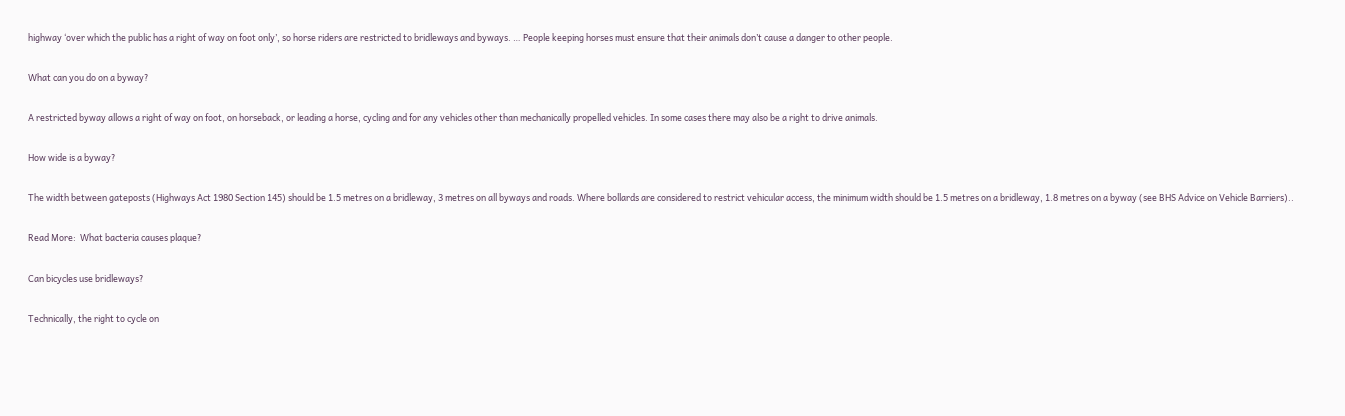highway ‘over which the public has a right of way on foot only’, so horse riders are restricted to bridleways and byways. … People keeping horses must ensure that their animals don’t cause a danger to other people.

What can you do on a byway?

A restricted byway allows a right of way on foot, on horseback, or leading a horse, cycling and for any vehicles other than mechanically propelled vehicles. In some cases there may also be a right to drive animals.

How wide is a byway?

The width between gateposts (Highways Act 1980 Section 145) should be 1.5 metres on a bridleway, 3 metres on all byways and roads. Where bollards are considered to restrict vehicular access, the minimum width should be 1.5 metres on a bridleway, 1.8 metres on a byway (see BHS Advice on Vehicle Barriers)..

Read More:  What bacteria causes plaque?

Can bicycles use bridleways?

Technically, the right to cycle on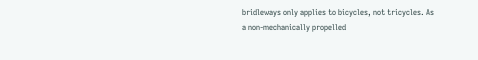bridleways only applies to bicycles, not tricycles. As a non-mechanically propelled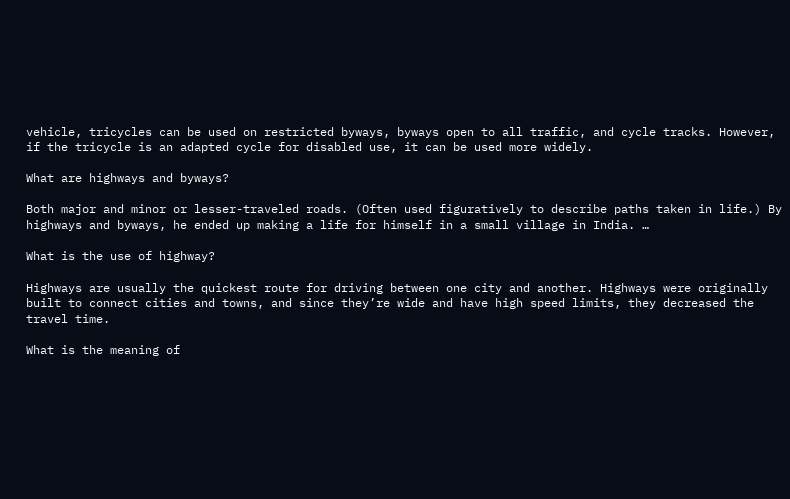vehicle, tricycles can be used on restricted byways, byways open to all traffic, and cycle tracks. However, if the tricycle is an adapted cycle for disabled use, it can be used more widely.

What are highways and byways?

Both major and minor or lesser-traveled roads. (Often used figuratively to describe paths taken in life.) By highways and byways, he ended up making a life for himself in a small village in India. …

What is the use of highway?

Highways are usually the quickest route for driving between one city and another. Highways were originally built to connect cities and towns, and since they’re wide and have high speed limits, they decreased the travel time.

What is the meaning of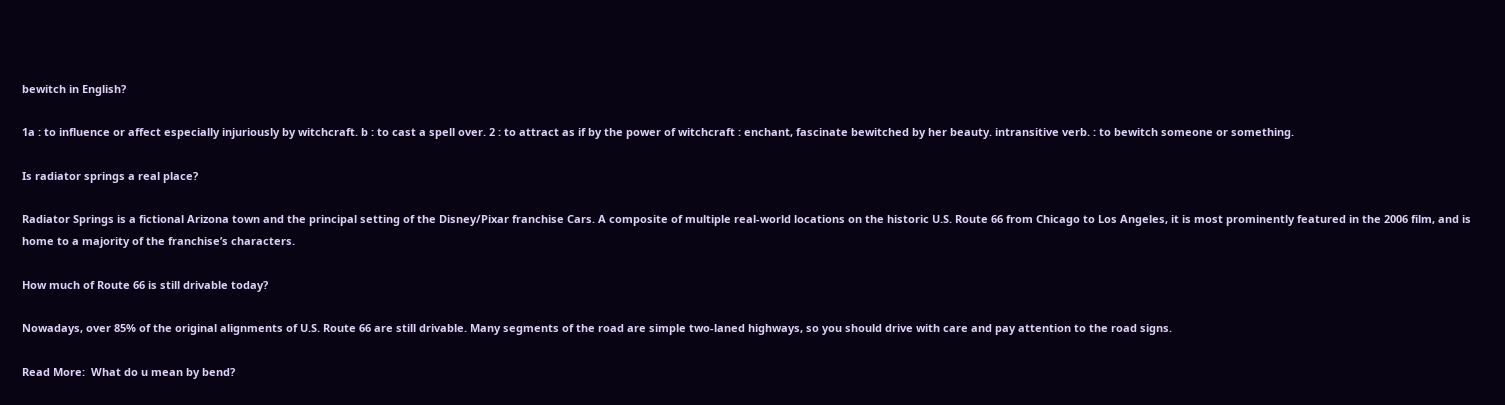bewitch in English?

1a : to influence or affect especially injuriously by witchcraft. b : to cast a spell over. 2 : to attract as if by the power of witchcraft : enchant, fascinate bewitched by her beauty. intransitive verb. : to bewitch someone or something.

Is radiator springs a real place?

Radiator Springs is a fictional Arizona town and the principal setting of the Disney/Pixar franchise Cars. A composite of multiple real-world locations on the historic U.S. Route 66 from Chicago to Los Angeles, it is most prominently featured in the 2006 film, and is home to a majority of the franchise’s characters.

How much of Route 66 is still drivable today?

Nowadays, over 85% of the original alignments of U.S. Route 66 are still drivable. Many segments of the road are simple two-laned highways, so you should drive with care and pay attention to the road signs.

Read More:  What do u mean by bend?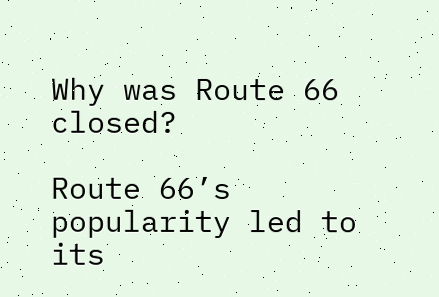Why was Route 66 closed?

Route 66’s popularity led to its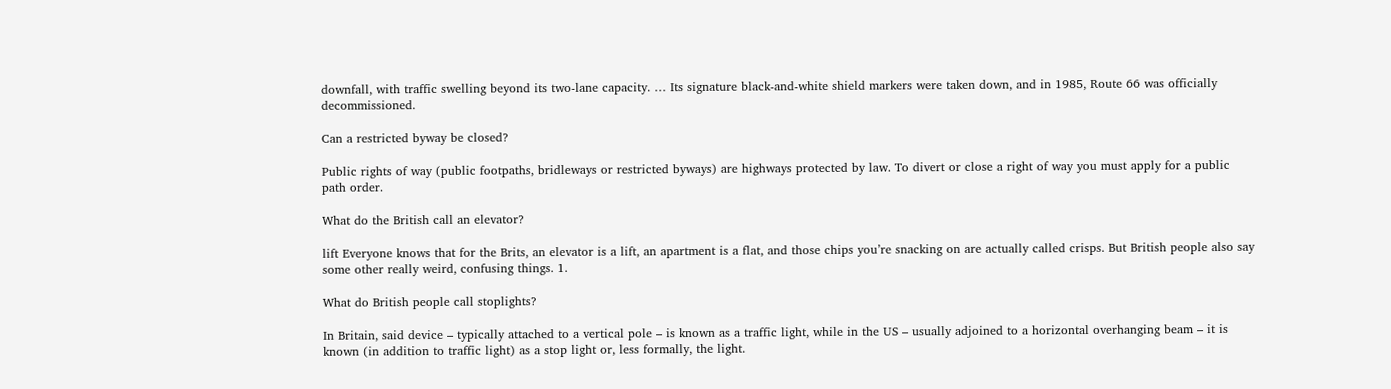downfall, with traffic swelling beyond its two-lane capacity. … Its signature black-and-white shield markers were taken down, and in 1985, Route 66 was officially decommissioned.

Can a restricted byway be closed?

Public rights of way (public footpaths, bridleways or restricted byways) are highways protected by law. To divert or close a right of way you must apply for a public path order.

What do the British call an elevator?

lift Everyone knows that for the Brits, an elevator is a lift, an apartment is a flat, and those chips you’re snacking on are actually called crisps. But British people also say some other really weird, confusing things. 1.

What do British people call stoplights?

In Britain, said device – typically attached to a vertical pole – is known as a traffic light, while in the US – usually adjoined to a horizontal overhanging beam – it is known (in addition to traffic light) as a stop light or, less formally, the light.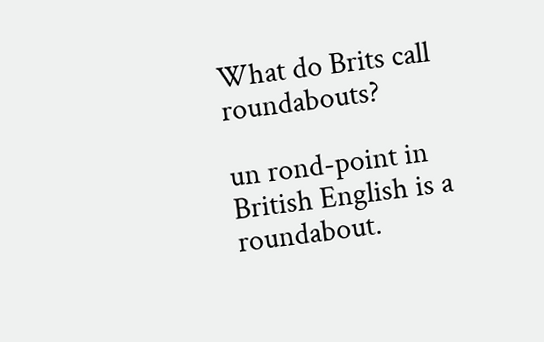What do Brits call roundabouts?

un rond-point in British English is a roundabout.